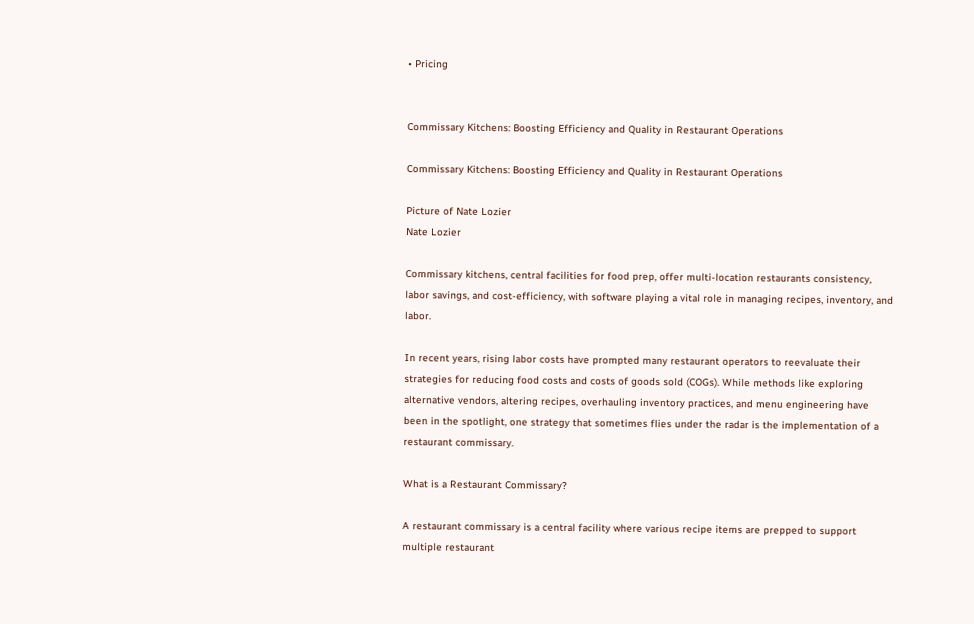• Pricing


Commissary Kitchens: Boosting Efficiency and Quality in Restaurant Operations

Commissary Kitchens: Boosting Efficiency and Quality in Restaurant Operations

Picture of Nate Lozier
Nate Lozier

Commissary kitchens, central facilities for food prep, offer multi-location restaurants consistency, labor savings, and cost-efficiency, with software playing a vital role in managing recipes, inventory, and labor.

In recent years, rising labor costs have prompted many restaurant operators to reevaluate their strategies for reducing food costs and costs of goods sold (COGs). While methods like exploring alternative vendors, altering recipes, overhauling inventory practices, and menu engineering have been in the spotlight, one strategy that sometimes flies under the radar is the implementation of a restaurant commissary.

What is a Restaurant Commissary?

A restaurant commissary is a central facility where various recipe items are prepped to support multiple restaurant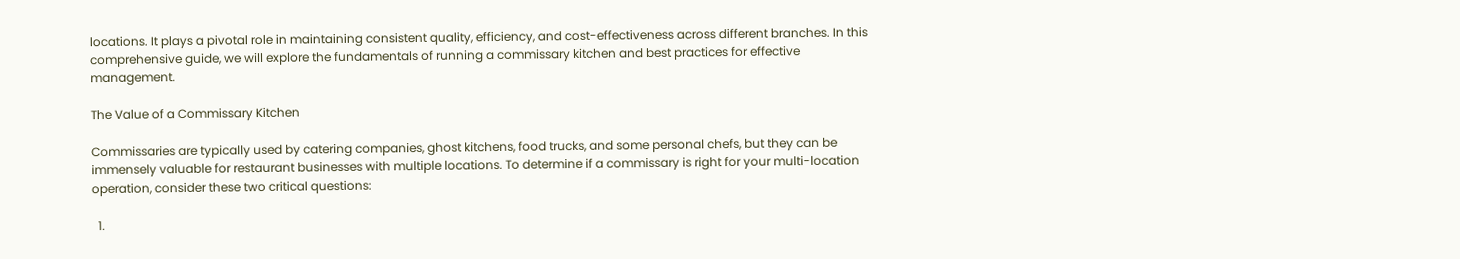locations. It plays a pivotal role in maintaining consistent quality, efficiency, and cost-effectiveness across different branches. In this comprehensive guide, we will explore the fundamentals of running a commissary kitchen and best practices for effective management.

The Value of a Commissary Kitchen

Commissaries are typically used by catering companies, ghost kitchens, food trucks, and some personal chefs, but they can be immensely valuable for restaurant businesses with multiple locations. To determine if a commissary is right for your multi-location operation, consider these two critical questions:

  1.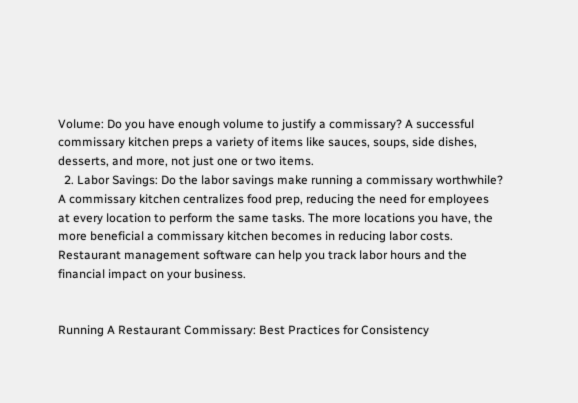Volume: Do you have enough volume to justify a commissary? A successful commissary kitchen preps a variety of items like sauces, soups, side dishes, desserts, and more, not just one or two items.
  2. Labor Savings: Do the labor savings make running a commissary worthwhile? A commissary kitchen centralizes food prep, reducing the need for employees at every location to perform the same tasks. The more locations you have, the more beneficial a commissary kitchen becomes in reducing labor costs. Restaurant management software can help you track labor hours and the financial impact on your business.


Running A Restaurant Commissary: Best Practices for Consistency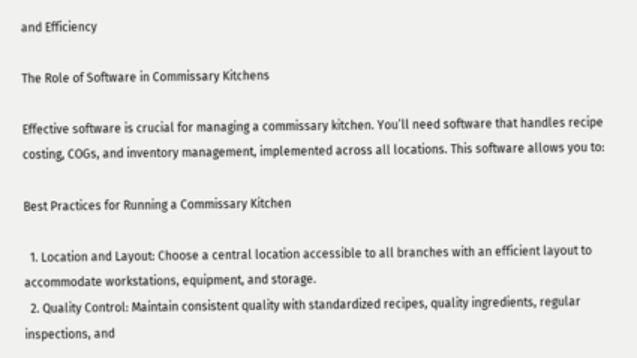and Efficiency

The Role of Software in Commissary Kitchens

Effective software is crucial for managing a commissary kitchen. You’ll need software that handles recipe costing, COGs, and inventory management, implemented across all locations. This software allows you to:

Best Practices for Running a Commissary Kitchen

  1. Location and Layout: Choose a central location accessible to all branches with an efficient layout to accommodate workstations, equipment, and storage.
  2. Quality Control: Maintain consistent quality with standardized recipes, quality ingredients, regular inspections, and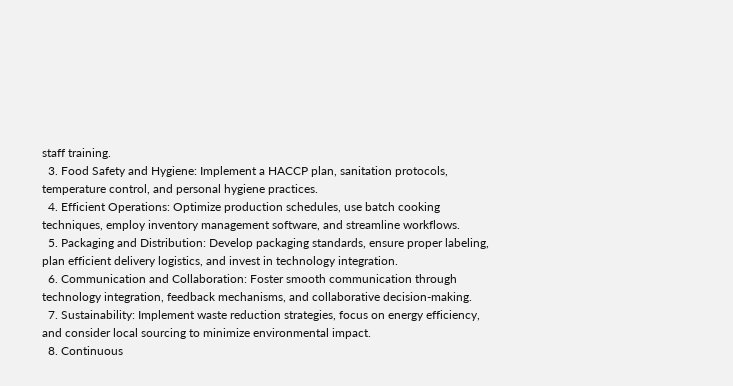staff training.
  3. Food Safety and Hygiene: Implement a HACCP plan, sanitation protocols, temperature control, and personal hygiene practices.
  4. Efficient Operations: Optimize production schedules, use batch cooking techniques, employ inventory management software, and streamline workflows.
  5. Packaging and Distribution: Develop packaging standards, ensure proper labeling, plan efficient delivery logistics, and invest in technology integration.
  6. Communication and Collaboration: Foster smooth communication through technology integration, feedback mechanisms, and collaborative decision-making.
  7. Sustainability: Implement waste reduction strategies, focus on energy efficiency, and consider local sourcing to minimize environmental impact.
  8. Continuous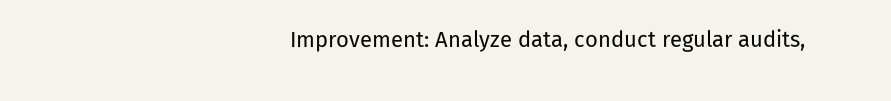Improvement: Analyze data, conduct regular audits,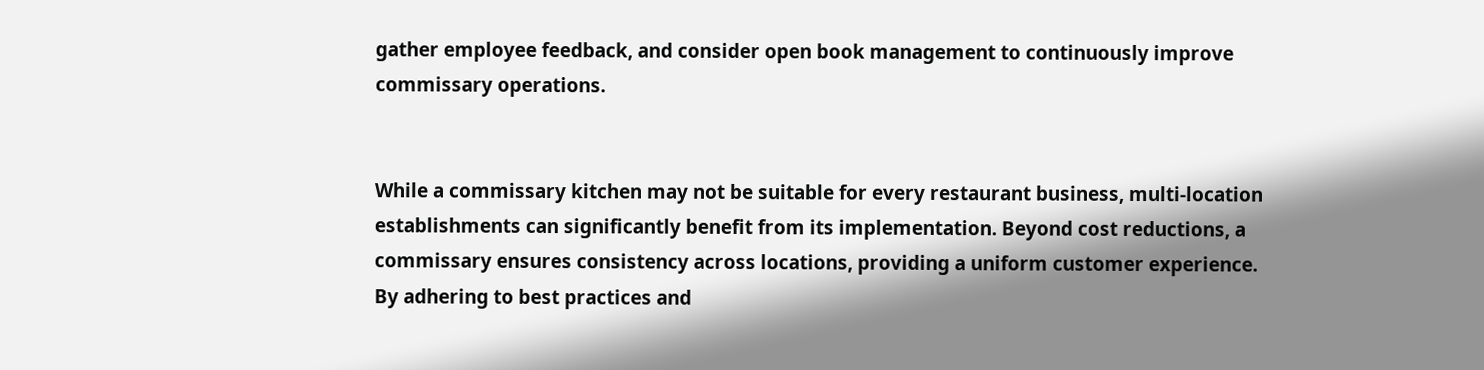gather employee feedback, and consider open book management to continuously improve commissary operations.


While a commissary kitchen may not be suitable for every restaurant business, multi-location establishments can significantly benefit from its implementation. Beyond cost reductions, a commissary ensures consistency across locations, providing a uniform customer experience. By adhering to best practices and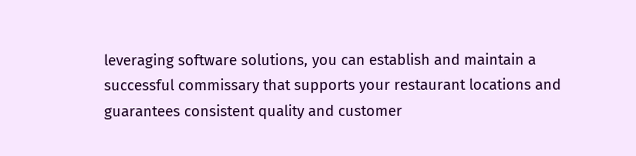leveraging software solutions, you can establish and maintain a successful commissary that supports your restaurant locations and guarantees consistent quality and customer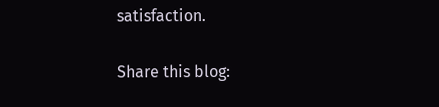satisfaction.

Share this blog: